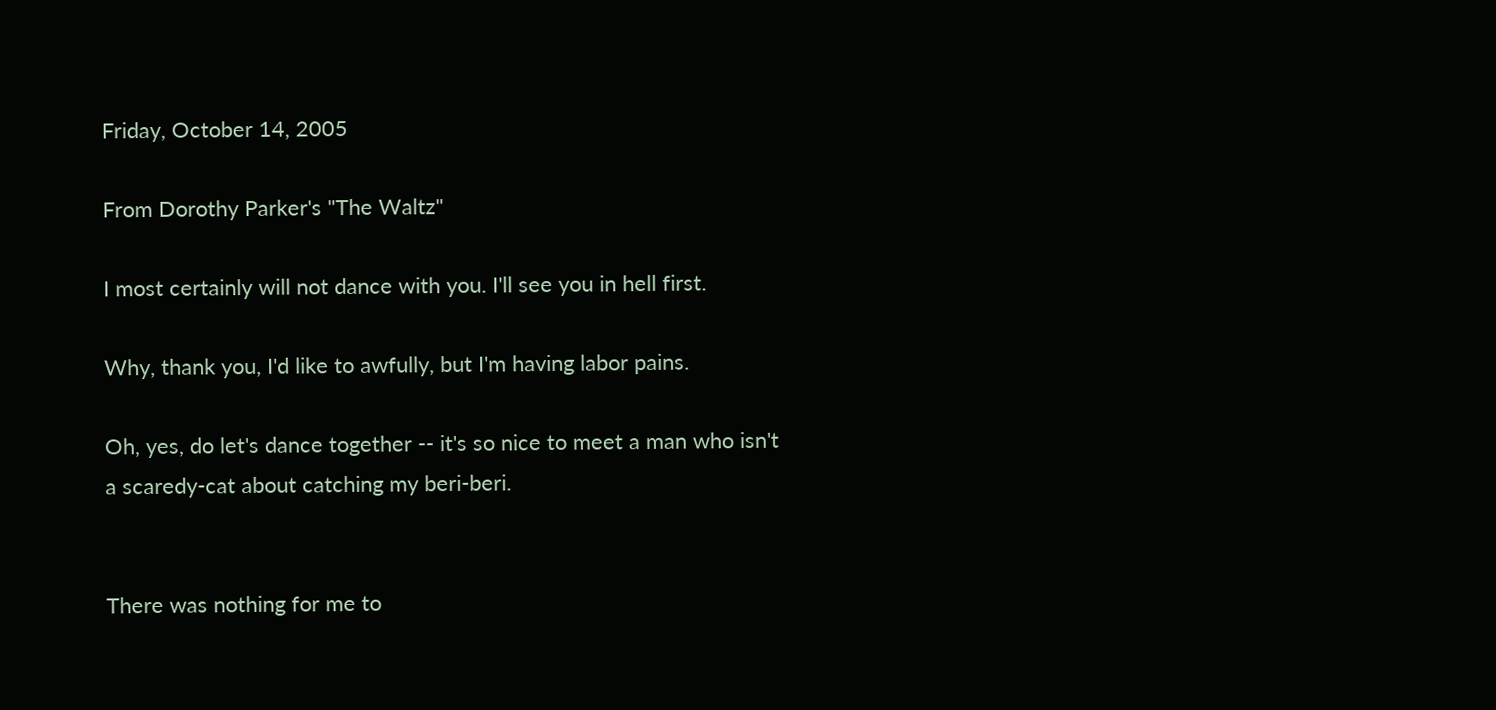Friday, October 14, 2005

From Dorothy Parker's "The Waltz"

I most certainly will not dance with you. I'll see you in hell first.

Why, thank you, I'd like to awfully, but I'm having labor pains.

Oh, yes, do let's dance together -- it's so nice to meet a man who isn't a scaredy-cat about catching my beri-beri.


There was nothing for me to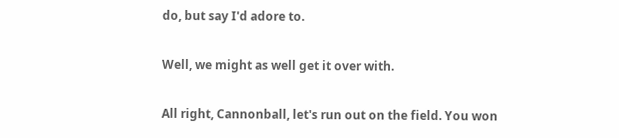do, but say I'd adore to.

Well, we might as well get it over with.

All right, Cannonball, let's run out on the field. You won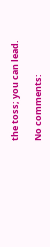the toss; you can lead.

No comments: